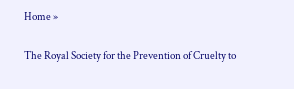Home »

The Royal Society for the Prevention of Cruelty to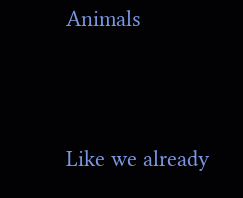Animals



Like we already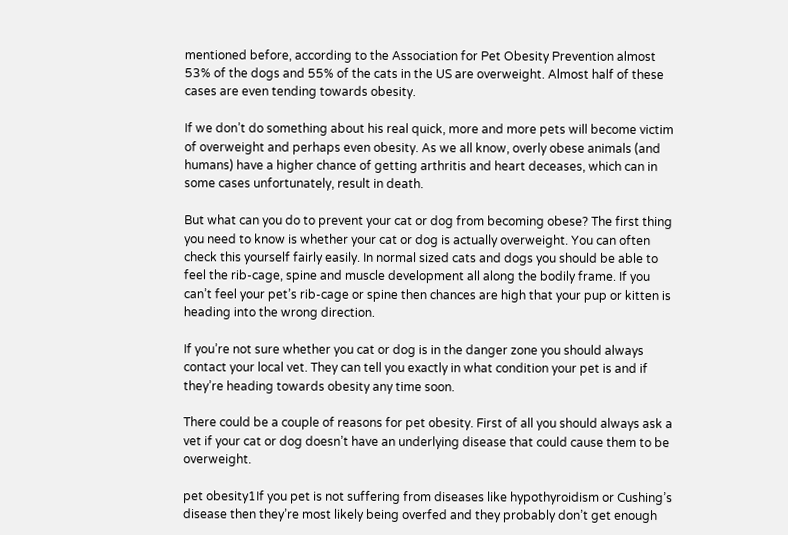mentioned before, according to the Association for Pet Obesity Prevention almost 53% of the dogs and 55% of the cats in the US are overweight. Almost half of these cases are even tending towards obesity.

If we don’t do something about his real quick, more and more pets will become victim of overweight and perhaps even obesity. As we all know, overly obese animals (and humans) have a higher chance of getting arthritis and heart deceases, which can in some cases unfortunately, result in death.

But what can you do to prevent your cat or dog from becoming obese? The first thing  you need to know is whether your cat or dog is actually overweight. You can often check this yourself fairly easily. In normal sized cats and dogs you should be able to feel the rib-cage, spine and muscle development all along the bodily frame. If you can’t feel your pet’s rib-cage or spine then chances are high that your pup or kitten is heading into the wrong direction.

If you’re not sure whether you cat or dog is in the danger zone you should always contact your local vet. They can tell you exactly in what condition your pet is and if they’re heading towards obesity any time soon.

There could be a couple of reasons for pet obesity. First of all you should always ask a vet if your cat or dog doesn’t have an underlying disease that could cause them to be overweight.

pet obesity1If you pet is not suffering from diseases like hypothyroidism or Cushing’s disease then they’re most likely being overfed and they probably don’t get enough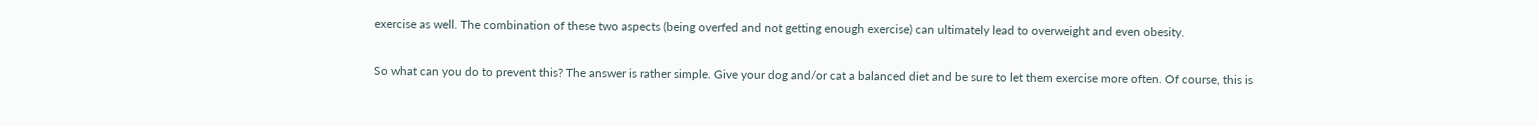exercise as well. The combination of these two aspects (being overfed and not getting enough exercise) can ultimately lead to overweight and even obesity.

So what can you do to prevent this? The answer is rather simple. Give your dog and/or cat a balanced diet and be sure to let them exercise more often. Of course, this is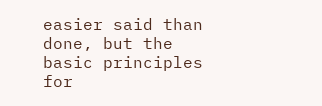easier said than done, but the basic principles for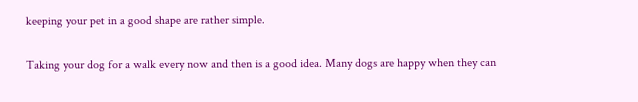keeping your pet in a good shape are rather simple.

Taking your dog for a walk every now and then is a good idea. Many dogs are happy when they can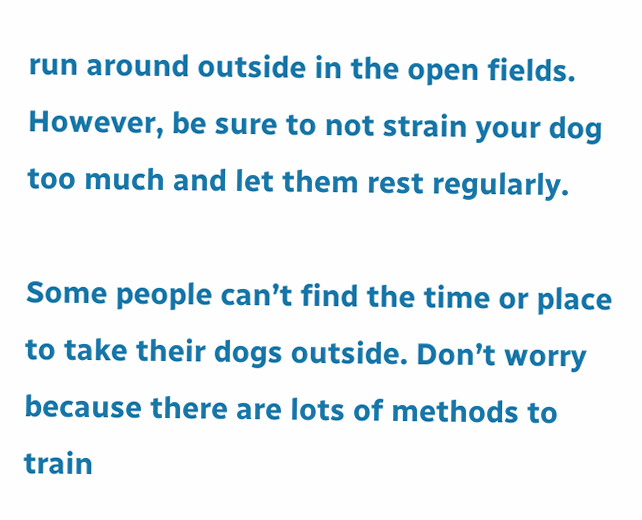run around outside in the open fields. However, be sure to not strain your dog too much and let them rest regularly.

Some people can’t find the time or place to take their dogs outside. Don’t worry because there are lots of methods to train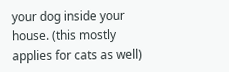your dog inside your house. (this mostly applies for cats as well)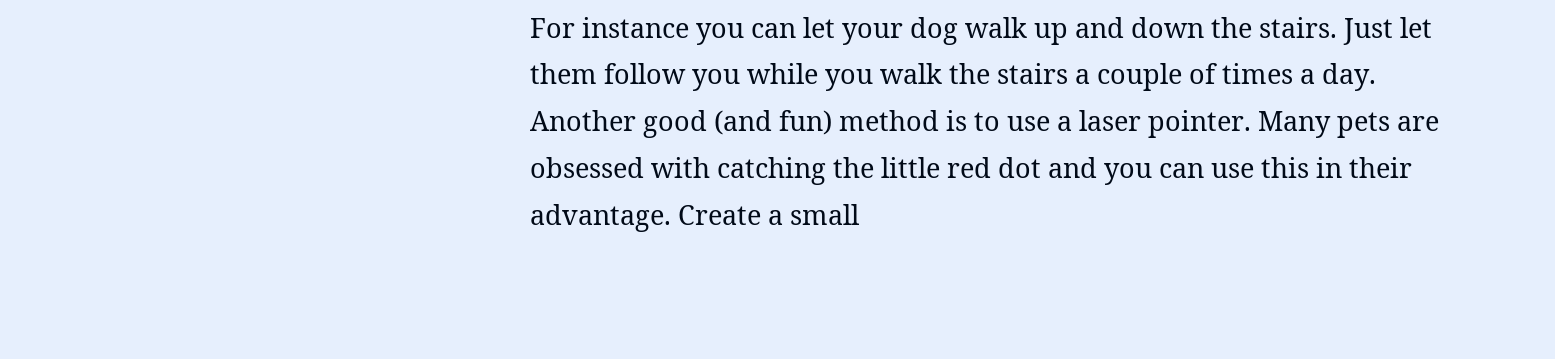For instance you can let your dog walk up and down the stairs. Just let them follow you while you walk the stairs a couple of times a day. Another good (and fun) method is to use a laser pointer. Many pets are obsessed with catching the little red dot and you can use this in their advantage. Create a small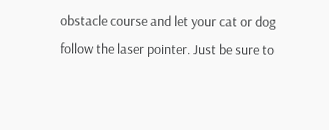obstacle course and let your cat or dog follow the laser pointer. Just be sure to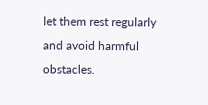let them rest regularly and avoid harmful obstacles.